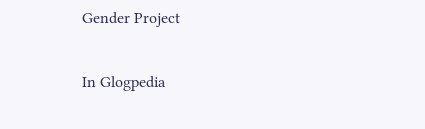Gender Project

In Glogpedia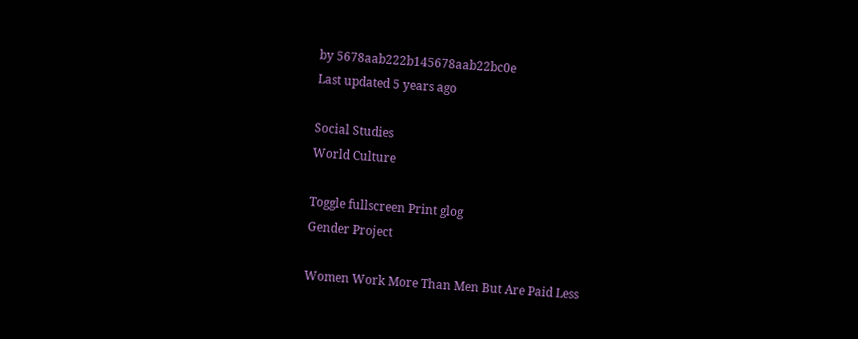by 5678aab222b145678aab22bc0e
Last updated 5 years ago

Social Studies
World Culture

Toggle fullscreen Print glog
Gender Project

Women Work More Than Men But Are Paid Less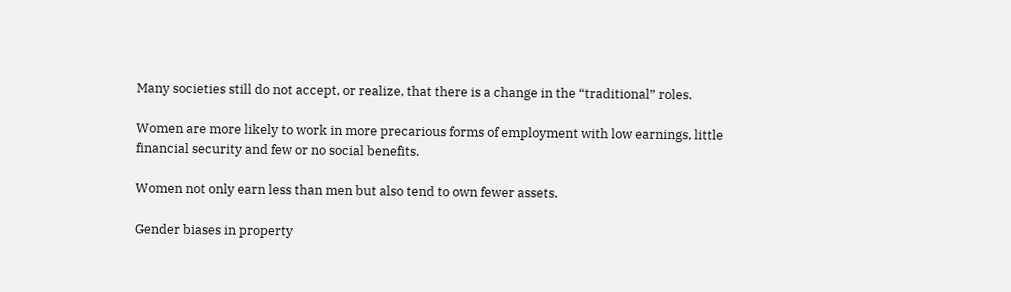Many societies still do not accept, or realize, that there is a change in the “traditional” roles.

Women are more likely to work in more precarious forms of employment with low earnings, little financial security and few or no social benefits.

Women not only earn less than men but also tend to own fewer assets.

Gender biases in property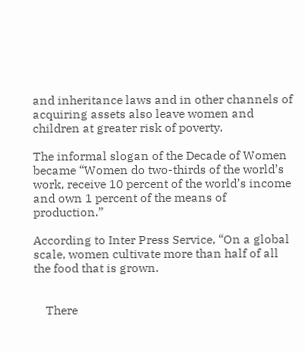and inheritance laws and in other channels of acquiring assets also leave women and children at greater risk of poverty.

The informal slogan of the Decade of Women became “Women do two-thirds of the world’s work, receive 10 percent of the world’s income and own 1 percent of the means of production.”

According to Inter Press Service, “On a global scale, women cultivate more than half of all the food that is grown.


    There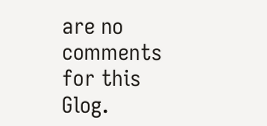are no comments for this Glog.